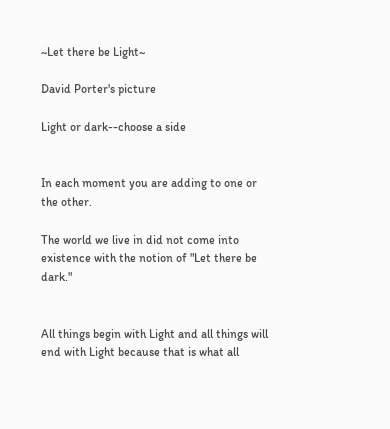~Let there be Light~

David Porter's picture

Light or dark--choose a side


In each moment you are adding to one or the other.

The world we live in did not come into existence with the notion of "Let there be dark."


All things begin with Light and all things will end with Light because that is what all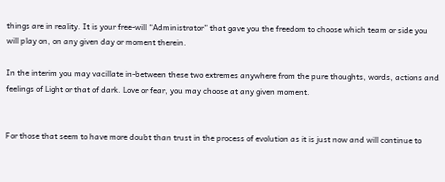things are in reality. It is your free-will “Administrator” that gave you the freedom to choose which team or side you will play on, on any given day or moment therein.

In the interim you may vacillate in-between these two extremes anywhere from the pure thoughts, words, actions and feelings of Light or that of dark. Love or fear, you may choose at any given moment.


For those that seem to have more doubt than trust in the process of evolution as it is just now and will continue to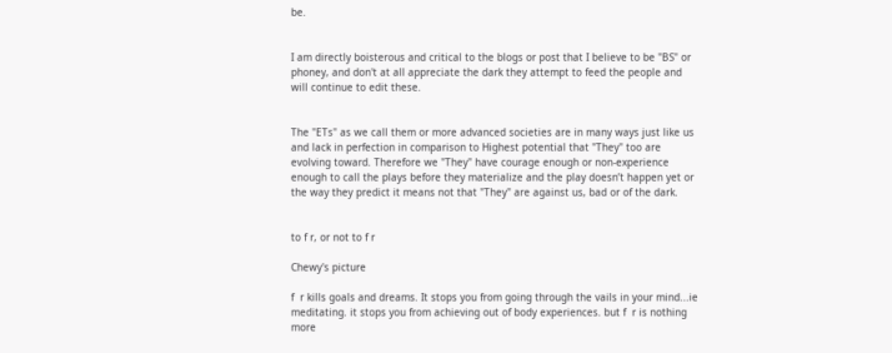be.


I am directly boisterous and critical to the blogs or post that I believe to be "BS" or phoney, and don't at all appreciate the dark they attempt to feed the people and will continue to edit these.


The "ETs" as we call them or more advanced societies are in many ways just like us and lack in perfection in comparison to Highest potential that "They" too are evolving toward. Therefore we "They" have courage enough or non-experience enough to call the plays before they materialize and the play doesn’t happen yet or the way they predict it means not that "They" are against us, bad or of the dark.


to f r, or not to f r

Chewy's picture

f  r kills goals and dreams. It stops you from going through the vails in your mind...ie meditating. it stops you from achieving out of body experiences. but f  r is nothing more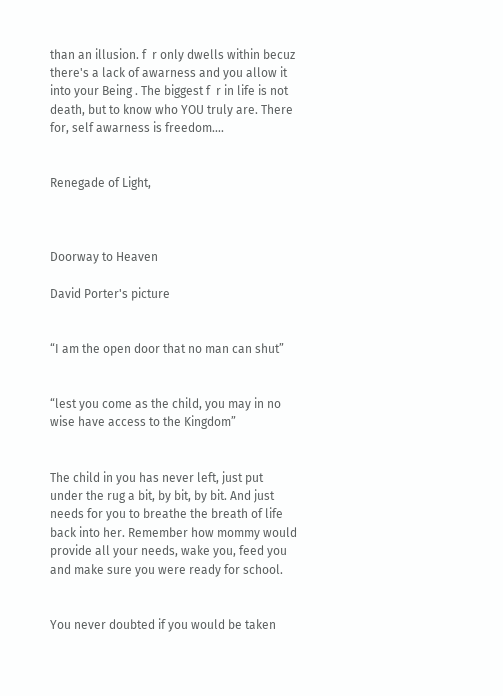than an illusion. f  r only dwells within becuz there's a lack of awarness and you allow it into your Being . The biggest f  r in life is not death, but to know who YOU truly are. There for, self awarness is freedom....


Renegade of Light,



Doorway to Heaven

David Porter's picture


“I am the open door that no man can shut”


“lest you come as the child, you may in no wise have access to the Kingdom”


The child in you has never left, just put under the rug a bit, by bit, by bit. And just needs for you to breathe the breath of life back into her. Remember how mommy would provide all your needs, wake you, feed you and make sure you were ready for school.


You never doubted if you would be taken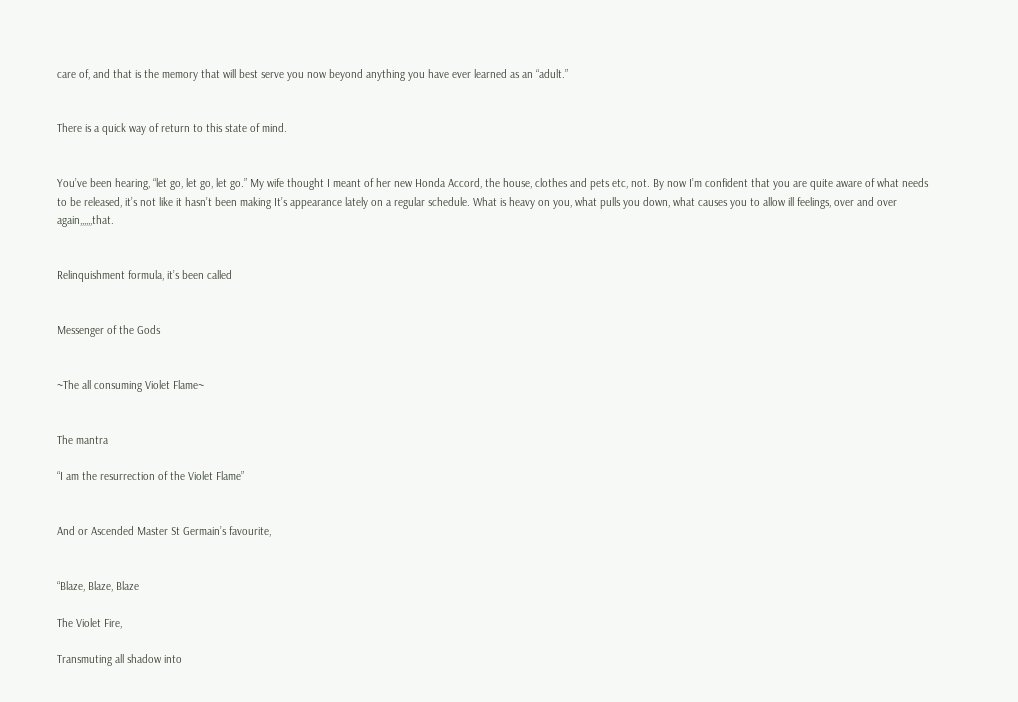care of, and that is the memory that will best serve you now beyond anything you have ever learned as an “adult.”


There is a quick way of return to this state of mind.


You’ve been hearing, “let go, let go, let go.” My wife thought I meant of her new Honda Accord, the house, clothes and pets etc, not. By now I’m confident that you are quite aware of what needs to be released, it’s not like it hasn’t been making It’s appearance lately on a regular schedule. What is heavy on you, what pulls you down, what causes you to allow ill feelings, over and over again,,,,,,that.


Relinquishment formula, it’s been called


Messenger of the Gods


~The all consuming Violet Flame~


The mantra

“I am the resurrection of the Violet Flame”


And or Ascended Master St Germain’s favourite,


“Blaze, Blaze, Blaze

The Violet Fire,

Transmuting all shadow into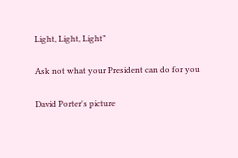Light, Light, Light”

Ask not what your President can do for you

David Porter's picture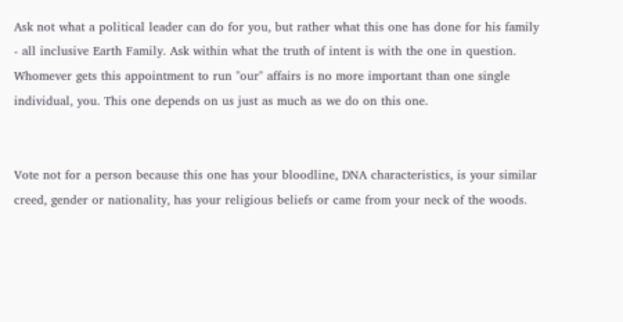Ask not what a political leader can do for you, but rather what this one has done for his family - all inclusive Earth Family. Ask within what the truth of intent is with the one in question. Whomever gets this appointment to run "our" affairs is no more important than one single individual, you. This one depends on us just as much as we do on this one.


Vote not for a person because this one has your bloodline, DNA characteristics, is your similar creed, gender or nationality, has your religious beliefs or came from your neck of the woods.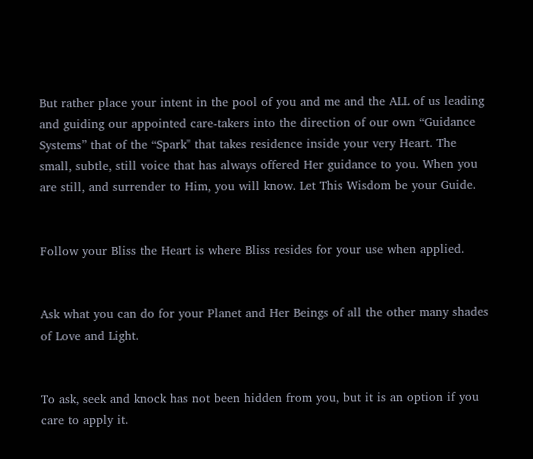But rather place your intent in the pool of you and me and the ALL of us leading and guiding our appointed care-takers into the direction of our own “Guidance Systems” that of the “Spark" that takes residence inside your very Heart. The small, subtle, still voice that has always offered Her guidance to you. When you are still, and surrender to Him, you will know. Let This Wisdom be your Guide.


Follow your Bliss the Heart is where Bliss resides for your use when applied.


Ask what you can do for your Planet and Her Beings of all the other many shades of Love and Light.


To ask, seek and knock has not been hidden from you, but it is an option if you care to apply it.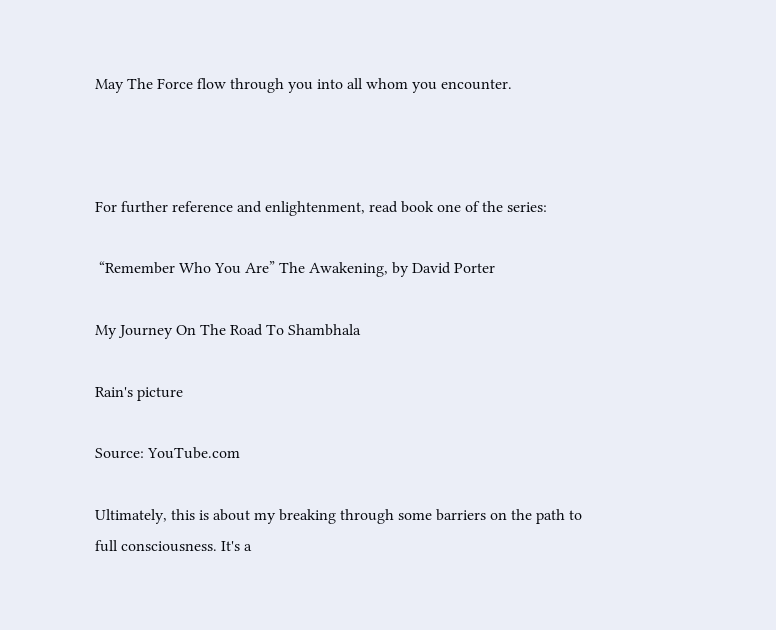May The Force flow through you into all whom you encounter.



For further reference and enlightenment, read book one of the series:

 “Remember Who You Are” The Awakening, by David Porter

My Journey On The Road To Shambhala

Rain's picture

Source: YouTube.com

Ultimately, this is about my breaking through some barriers on the path to full consciousness. It's a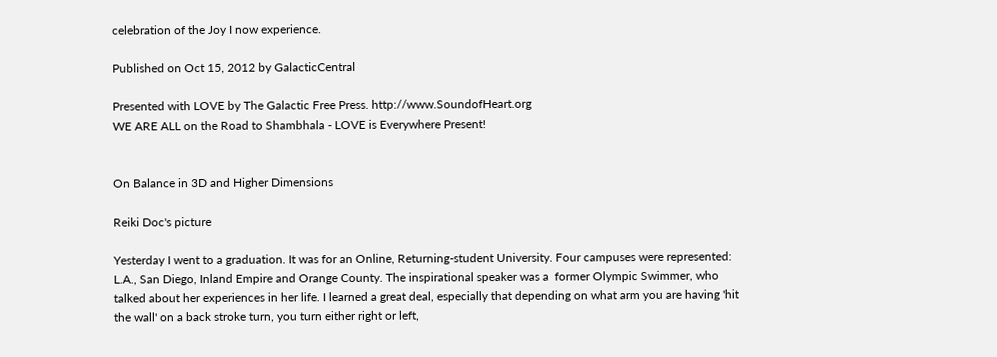celebration of the Joy I now experience.

Published on Oct 15, 2012 by GalacticCentral

Presented with LOVE by The Galactic Free Press. http://www.SoundofHeart.org
WE ARE ALL on the Road to Shambhala - LOVE is Everywhere Present!


On Balance in 3D and Higher Dimensions

Reiki Doc's picture

Yesterday I went to a graduation. It was for an Online, Returning-student University. Four campuses were represented: L.A., San Diego, Inland Empire and Orange County. The inspirational speaker was a  former Olympic Swimmer, who talked about her experiences in her life. I learned a great deal, especially that depending on what arm you are having 'hit the wall' on a back stroke turn, you turn either right or left,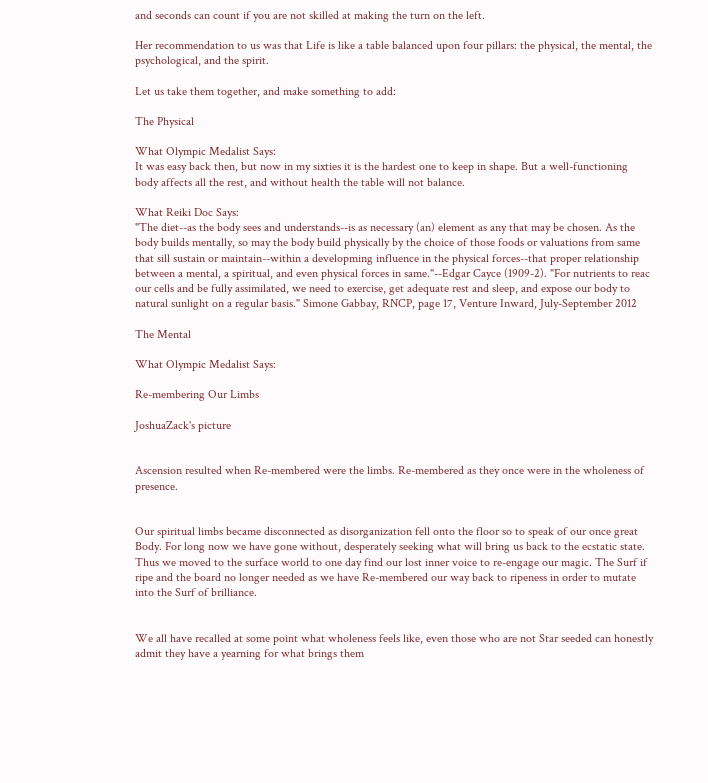and seconds can count if you are not skilled at making the turn on the left.

Her recommendation to us was that Life is like a table balanced upon four pillars: the physical, the mental, the psychological, and the spirit.

Let us take them together, and make something to add:

The Physical

What Olympic Medalist Says:
It was easy back then, but now in my sixties it is the hardest one to keep in shape. But a well-functioning body affects all the rest, and without health the table will not balance.

What Reiki Doc Says:
"The diet--as the body sees and understands--is as necessary (an) element as any that may be chosen. As the body builds mentally, so may the body build physically by the choice of those foods or valuations from same that sill sustain or maintain--within a developming influence in the physical forces--that proper relationship between a mental, a spiritual, and even physical forces in same."--Edgar Cayce (1909-2). "For nutrients to reac our cells and be fully assimilated, we need to exercise, get adequate rest and sleep, and expose our body to natural sunlight on a regular basis." Simone Gabbay, RNCP, page 17, Venture Inward, July-September 2012

The Mental

What Olympic Medalist Says:

Re-membering Our Limbs

JoshuaZack's picture


Ascension resulted when Re-membered were the limbs. Re-membered as they once were in the wholeness of presence.


Our spiritual limbs became disconnected as disorganization fell onto the floor so to speak of our once great Body. For long now we have gone without, desperately seeking what will bring us back to the ecstatic state. Thus we moved to the surface world to one day find our lost inner voice to re-engage our magic. The Surf if ripe and the board no longer needed as we have Re-membered our way back to ripeness in order to mutate into the Surf of brilliance.


We all have recalled at some point what wholeness feels like, even those who are not Star seeded can honestly admit they have a yearning for what brings them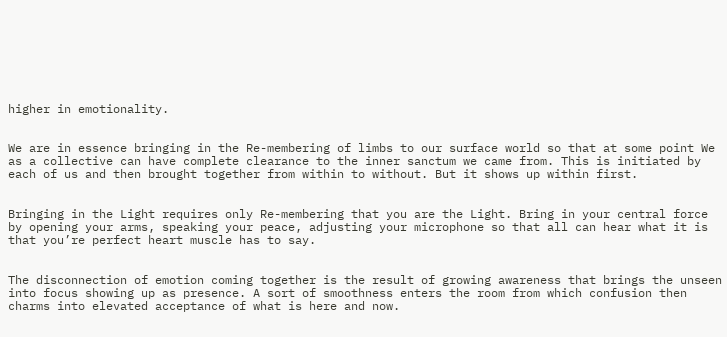higher in emotionality.


We are in essence bringing in the Re-membering of limbs to our surface world so that at some point We as a collective can have complete clearance to the inner sanctum we came from. This is initiated by each of us and then brought together from within to without. But it shows up within first.


Bringing in the Light requires only Re-membering that you are the Light. Bring in your central force by opening your arms, speaking your peace, adjusting your microphone so that all can hear what it is that you’re perfect heart muscle has to say.


The disconnection of emotion coming together is the result of growing awareness that brings the unseen into focus showing up as presence. A sort of smoothness enters the room from which confusion then charms into elevated acceptance of what is here and now.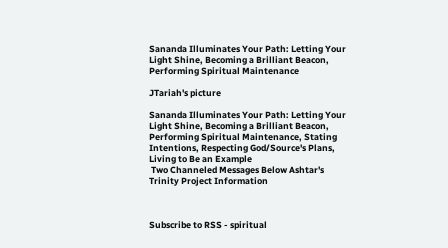Sananda Illuminates Your Path: Letting Your Light Shine, Becoming a Brilliant Beacon, Performing Spiritual Maintenance

JTariah's picture

Sananda Illuminates Your Path: Letting Your Light Shine, Becoming a Brilliant Beacon, Performing Spiritual Maintenance, Stating Intentions, Respecting God/Source's Plans, Living to Be an Example
 Two Channeled Messages Below Ashtar's Trinity Project Information



Subscribe to RSS - spiritual